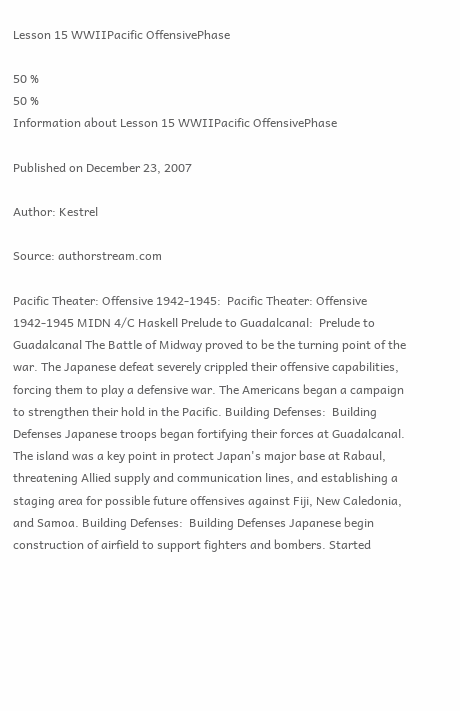Lesson 15 WWIIPacific OffensivePhase

50 %
50 %
Information about Lesson 15 WWIIPacific OffensivePhase

Published on December 23, 2007

Author: Kestrel

Source: authorstream.com

Pacific Theater: Offensive 1942-1945:  Pacific Theater: Offensive 1942-1945 MIDN 4/C Haskell Prelude to Guadalcanal:  Prelude to Guadalcanal The Battle of Midway proved to be the turning point of the war. The Japanese defeat severely crippled their offensive capabilities, forcing them to play a defensive war. The Americans began a campaign to strengthen their hold in the Pacific. Building Defenses:  Building Defenses Japanese troops began fortifying their forces at Guadalcanal. The island was a key point in protect Japan's major base at Rabaul, threatening Allied supply and communication lines, and establishing a staging area for possible future offensives against Fiji, New Caledonia, and Samoa. Building Defenses:  Building Defenses Japanese begin construction of airfield to support fighters and bombers. Started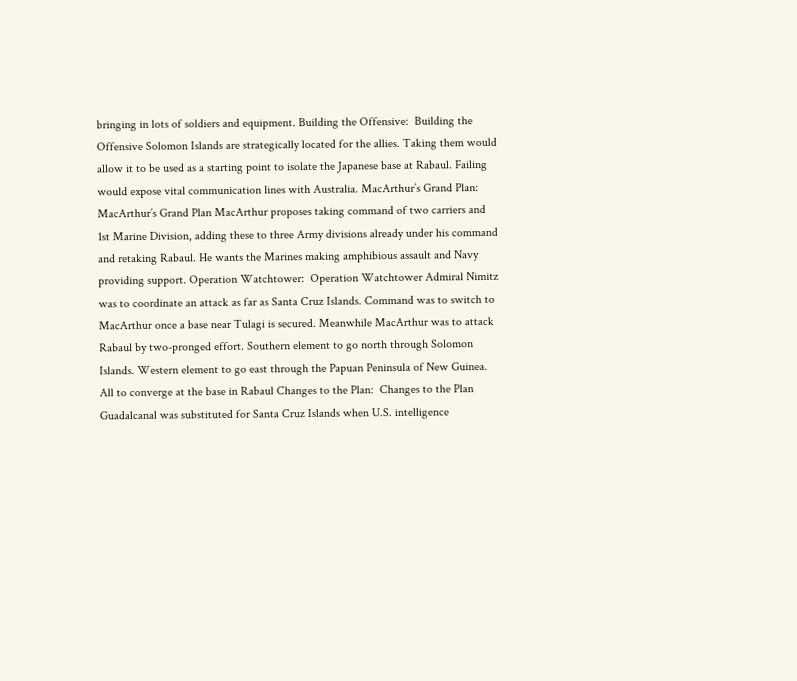bringing in lots of soldiers and equipment. Building the Offensive:  Building the Offensive Solomon Islands are strategically located for the allies. Taking them would allow it to be used as a starting point to isolate the Japanese base at Rabaul. Failing would expose vital communication lines with Australia. MacArthur’s Grand Plan:  MacArthur’s Grand Plan MacArthur proposes taking command of two carriers and 1st Marine Division, adding these to three Army divisions already under his command and retaking Rabaul. He wants the Marines making amphibious assault and Navy providing support. Operation Watchtower:  Operation Watchtower Admiral Nimitz was to coordinate an attack as far as Santa Cruz Islands. Command was to switch to MacArthur once a base near Tulagi is secured. Meanwhile MacArthur was to attack Rabaul by two-pronged effort. Southern element to go north through Solomon Islands. Western element to go east through the Papuan Peninsula of New Guinea. All to converge at the base in Rabaul Changes to the Plan:  Changes to the Plan Guadalcanal was substituted for Santa Cruz Islands when U.S. intelligence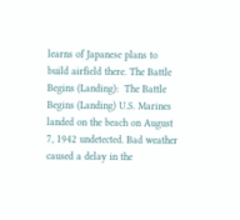learns of Japanese plans to build airfield there. The Battle Begins (Landing):  The Battle Begins (Landing) U.S. Marines landed on the beach on August 7, 1942 undetected. Bad weather caused a delay in the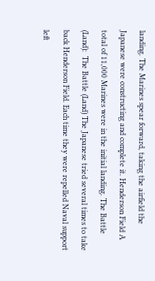landing. The Marines spear forward, taking the airfield the Japanese were constructing and complete it. Henderson Field A total of 11,000 Marines were in the initial landing. The Battle (Land):  The Battle (Land) The Japanese tried several times to take back Henderson Field. Each time they were repelled Naval support left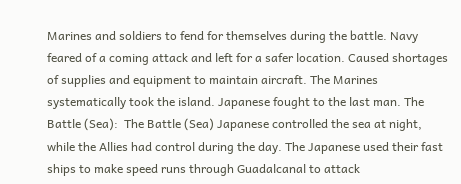Marines and soldiers to fend for themselves during the battle. Navy feared of a coming attack and left for a safer location. Caused shortages of supplies and equipment to maintain aircraft. The Marines systematically took the island. Japanese fought to the last man. The Battle (Sea):  The Battle (Sea) Japanese controlled the sea at night, while the Allies had control during the day. The Japanese used their fast ships to make speed runs through Guadalcanal to attack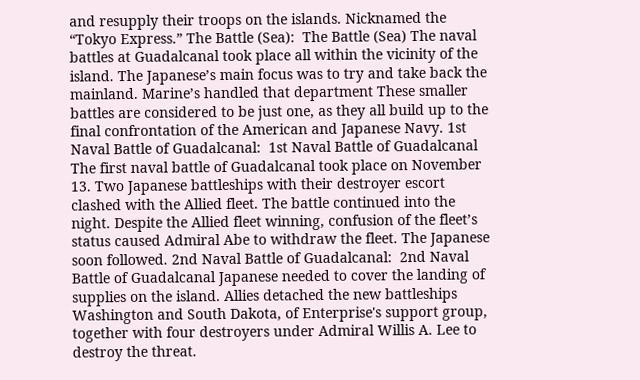and resupply their troops on the islands. Nicknamed the “Tokyo Express.” The Battle (Sea):  The Battle (Sea) The naval battles at Guadalcanal took place all within the vicinity of the island. The Japanese’s main focus was to try and take back the mainland. Marine’s handled that department These smaller battles are considered to be just one, as they all build up to the final confrontation of the American and Japanese Navy. 1st Naval Battle of Guadalcanal:  1st Naval Battle of Guadalcanal The first naval battle of Guadalcanal took place on November 13. Two Japanese battleships with their destroyer escort clashed with the Allied fleet. The battle continued into the night. Despite the Allied fleet winning, confusion of the fleet’s status caused Admiral Abe to withdraw the fleet. The Japanese soon followed. 2nd Naval Battle of Guadalcanal:  2nd Naval Battle of Guadalcanal Japanese needed to cover the landing of supplies on the island. Allies detached the new battleships Washington and South Dakota, of Enterprise's support group, together with four destroyers under Admiral Willis A. Lee to destroy the threat.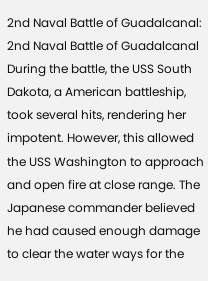2nd Naval Battle of Guadalcanal:  2nd Naval Battle of Guadalcanal During the battle, the USS South Dakota, a American battleship, took several hits, rendering her impotent. However, this allowed the USS Washington to approach and open fire at close range. The Japanese commander believed he had caused enough damage to clear the water ways for the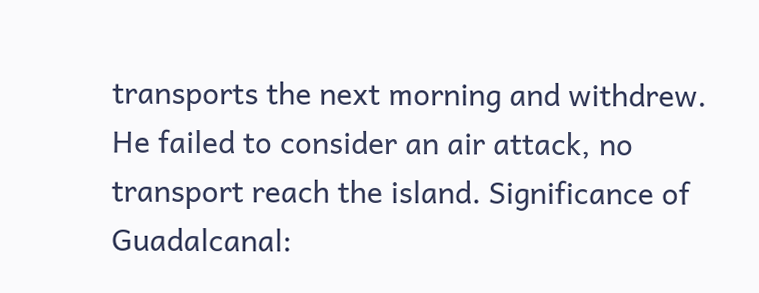transports the next morning and withdrew. He failed to consider an air attack, no transport reach the island. Significance of Guadalcanal: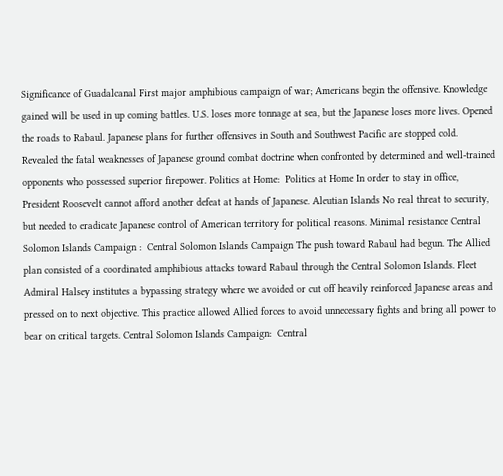Significance of Guadalcanal First major amphibious campaign of war; Americans begin the offensive. Knowledge gained will be used in up coming battles. U.S. loses more tonnage at sea, but the Japanese loses more lives. Opened the roads to Rabaul. Japanese plans for further offensives in South and Southwest Pacific are stopped cold. Revealed the fatal weaknesses of Japanese ground combat doctrine when confronted by determined and well-trained opponents who possessed superior firepower. Politics at Home:  Politics at Home In order to stay in office, President Roosevelt cannot afford another defeat at hands of Japanese. Aleutian Islands No real threat to security, but needed to eradicate Japanese control of American territory for political reasons. Minimal resistance Central Solomon Islands Campaign :  Central Solomon Islands Campaign The push toward Rabaul had begun. The Allied plan consisted of a coordinated amphibious attacks toward Rabaul through the Central Solomon Islands. Fleet Admiral Halsey institutes a bypassing strategy where we avoided or cut off heavily reinforced Japanese areas and pressed on to next objective. This practice allowed Allied forces to avoid unnecessary fights and bring all power to bear on critical targets. Central Solomon Islands Campaign:  Central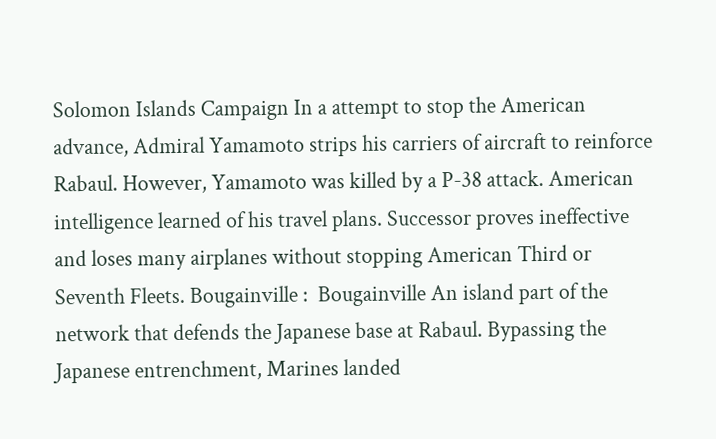Solomon Islands Campaign In a attempt to stop the American advance, Admiral Yamamoto strips his carriers of aircraft to reinforce Rabaul. However, Yamamoto was killed by a P-38 attack. American intelligence learned of his travel plans. Successor proves ineffective and loses many airplanes without stopping American Third or Seventh Fleets. Bougainville :  Bougainville An island part of the network that defends the Japanese base at Rabaul. Bypassing the Japanese entrenchment, Marines landed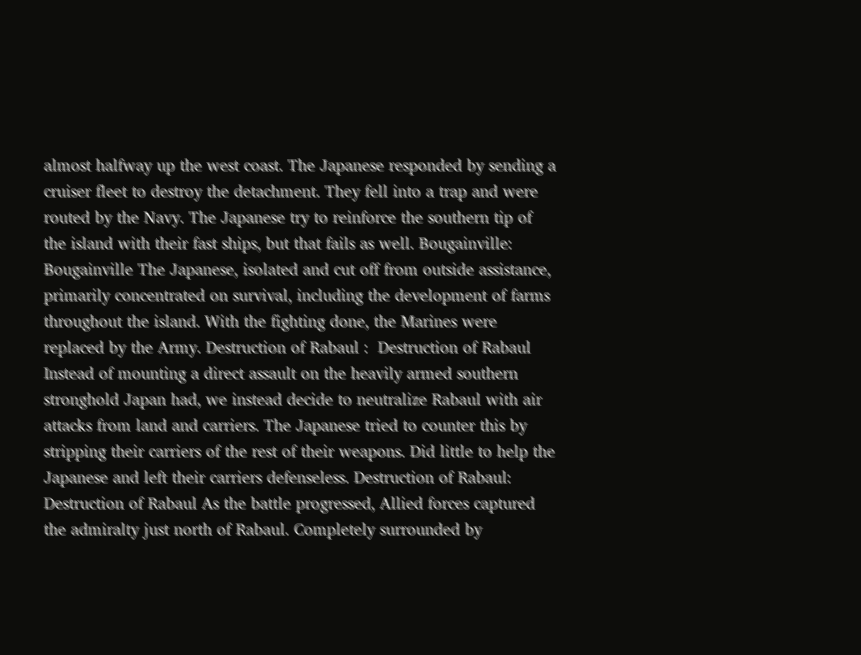almost halfway up the west coast. The Japanese responded by sending a cruiser fleet to destroy the detachment. They fell into a trap and were routed by the Navy. The Japanese try to reinforce the southern tip of the island with their fast ships, but that fails as well. Bougainville:  Bougainville The Japanese, isolated and cut off from outside assistance, primarily concentrated on survival, including the development of farms throughout the island. With the fighting done, the Marines were replaced by the Army. Destruction of Rabaul :  Destruction of Rabaul Instead of mounting a direct assault on the heavily armed southern stronghold Japan had, we instead decide to neutralize Rabaul with air attacks from land and carriers. The Japanese tried to counter this by stripping their carriers of the rest of their weapons. Did little to help the Japanese and left their carriers defenseless. Destruction of Rabaul:  Destruction of Rabaul As the battle progressed, Allied forces captured the admiralty just north of Rabaul. Completely surrounded by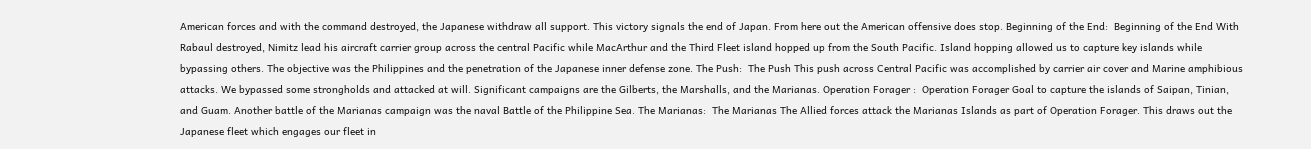American forces and with the command destroyed, the Japanese withdraw all support. This victory signals the end of Japan. From here out the American offensive does stop. Beginning of the End:  Beginning of the End With Rabaul destroyed, Nimitz lead his aircraft carrier group across the central Pacific while MacArthur and the Third Fleet island hopped up from the South Pacific. Island hopping allowed us to capture key islands while bypassing others. The objective was the Philippines and the penetration of the Japanese inner defense zone. The Push:  The Push This push across Central Pacific was accomplished by carrier air cover and Marine amphibious attacks. We bypassed some strongholds and attacked at will. Significant campaigns are the Gilberts, the Marshalls, and the Marianas. Operation Forager :  Operation Forager Goal to capture the islands of Saipan, Tinian, and Guam. Another battle of the Marianas campaign was the naval Battle of the Philippine Sea. The Marianas:  The Marianas The Allied forces attack the Marianas Islands as part of Operation Forager. This draws out the Japanese fleet which engages our fleet in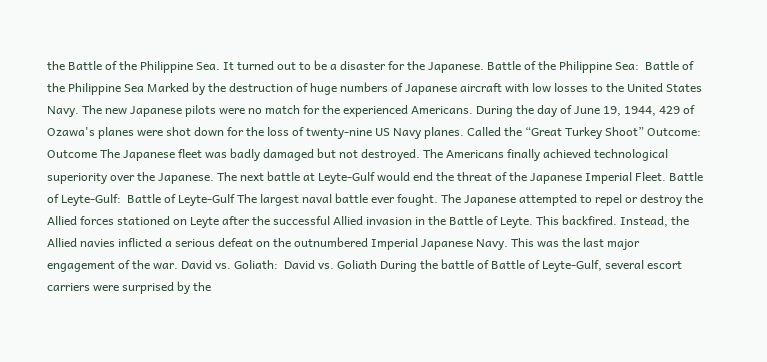the Battle of the Philippine Sea. It turned out to be a disaster for the Japanese. Battle of the Philippine Sea:  Battle of the Philippine Sea Marked by the destruction of huge numbers of Japanese aircraft with low losses to the United States Navy. The new Japanese pilots were no match for the experienced Americans. During the day of June 19, 1944, 429 of Ozawa's planes were shot down for the loss of twenty-nine US Navy planes. Called the “Great Turkey Shoot” Outcome:  Outcome The Japanese fleet was badly damaged but not destroyed. The Americans finally achieved technological superiority over the Japanese. The next battle at Leyte-Gulf would end the threat of the Japanese Imperial Fleet. Battle of Leyte-Gulf:  Battle of Leyte-Gulf The largest naval battle ever fought. The Japanese attempted to repel or destroy the Allied forces stationed on Leyte after the successful Allied invasion in the Battle of Leyte. This backfired. Instead, the Allied navies inflicted a serious defeat on the outnumbered Imperial Japanese Navy. This was the last major engagement of the war. David vs. Goliath:  David vs. Goliath During the battle of Battle of Leyte-Gulf, several escort carriers were surprised by the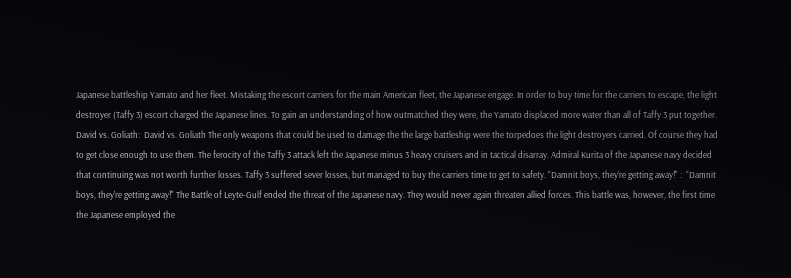Japanese battleship Yamato and her fleet. Mistaking the escort carriers for the main American fleet, the Japanese engage. In order to buy time for the carriers to escape, the light destroyer (Taffy 3) escort charged the Japanese lines. To gain an understanding of how outmatched they were, the Yamato displaced more water than all of Taffy 3 put together. David vs. Goliath:  David vs. Goliath The only weapons that could be used to damage the the large battleship were the torpedoes the light destroyers carried. Of course they had to get close enough to use them. The ferocity of the Taffy 3 attack left the Japanese minus 3 heavy cruisers and in tactical disarray. Admiral Kurita of the Japanese navy decided that continuing was not worth further losses. Taffy 3 suffered sever losses, but managed to buy the carriers time to get to safety. “Damnit boys, they're getting away!" :  “Damnit boys, they're getting away!" The Battle of Leyte-Gulf ended the threat of the Japanese navy. They would never again threaten allied forces. This battle was, however, the first time the Japanese employed the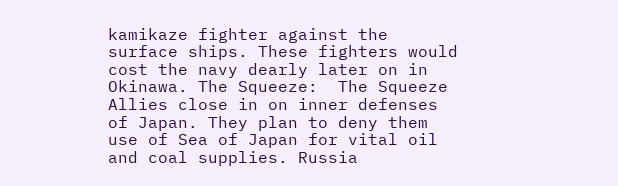kamikaze fighter against the surface ships. These fighters would cost the navy dearly later on in Okinawa. The Squeeze:  The Squeeze Allies close in on inner defenses of Japan. They plan to deny them use of Sea of Japan for vital oil and coal supplies. Russia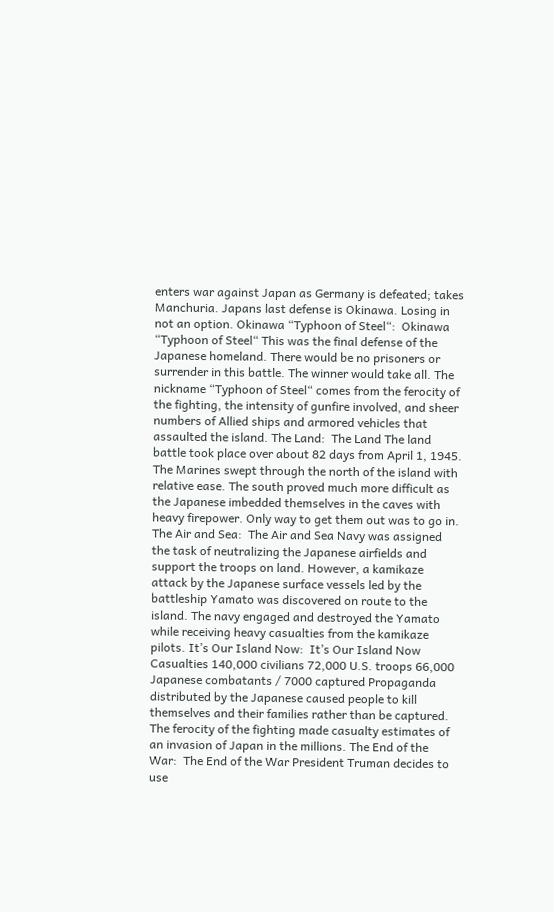enters war against Japan as Germany is defeated; takes Manchuria. Japans last defense is Okinawa. Losing in not an option. Okinawa “Typhoon of Steel“:  Okinawa “Typhoon of Steel“ This was the final defense of the Japanese homeland. There would be no prisoners or surrender in this battle. The winner would take all. The nickname “Typhoon of Steel“ comes from the ferocity of the fighting, the intensity of gunfire involved, and sheer numbers of Allied ships and armored vehicles that assaulted the island. The Land:  The Land The land battle took place over about 82 days from April 1, 1945. The Marines swept through the north of the island with relative ease. The south proved much more difficult as the Japanese imbedded themselves in the caves with heavy firepower. Only way to get them out was to go in. The Air and Sea:  The Air and Sea Navy was assigned the task of neutralizing the Japanese airfields and support the troops on land. However, a kamikaze attack by the Japanese surface vessels led by the battleship Yamato was discovered on route to the island. The navy engaged and destroyed the Yamato while receiving heavy casualties from the kamikaze pilots. It’s Our Island Now:  It’s Our Island Now Casualties 140,000 civilians 72,000 U.S. troops 66,000 Japanese combatants / 7000 captured Propaganda distributed by the Japanese caused people to kill themselves and their families rather than be captured. The ferocity of the fighting made casualty estimates of an invasion of Japan in the millions. The End of the War:  The End of the War President Truman decides to use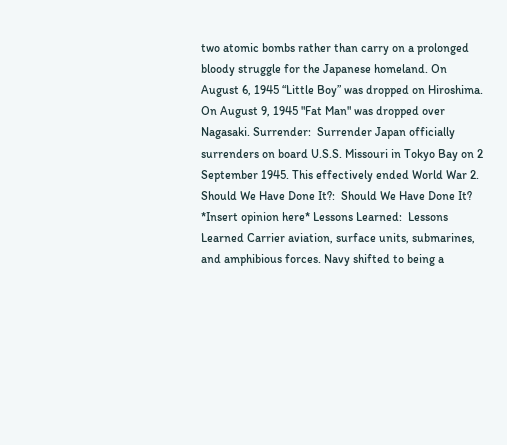two atomic bombs rather than carry on a prolonged bloody struggle for the Japanese homeland. On August 6, 1945 “Little Boy” was dropped on Hiroshima. On August 9, 1945 "Fat Man" was dropped over Nagasaki. Surrender:  Surrender Japan officially surrenders on board U.S.S. Missouri in Tokyo Bay on 2 September 1945. This effectively ended World War 2. Should We Have Done It?:  Should We Have Done It? *Insert opinion here* Lessons Learned:  Lessons Learned Carrier aviation, surface units, submarines, and amphibious forces. Navy shifted to being a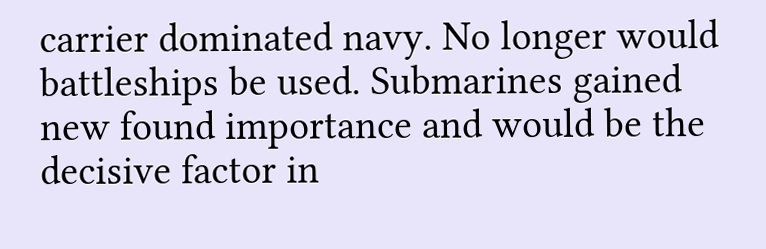carrier dominated navy. No longer would battleships be used. Submarines gained new found importance and would be the decisive factor in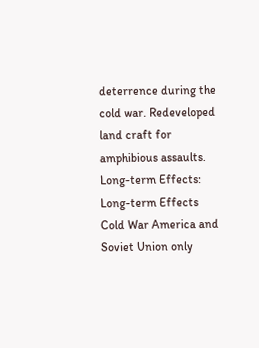deterrence during the cold war. Redeveloped land craft for amphibious assaults. Long-term Effects:  Long-term Effects Cold War America and Soviet Union only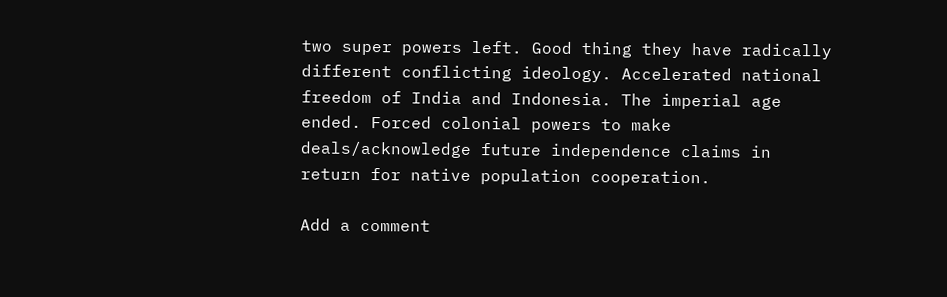two super powers left. Good thing they have radically different conflicting ideology. Accelerated national freedom of India and Indonesia. The imperial age ended. Forced colonial powers to make deals/acknowledge future independence claims in return for native population cooperation.

Add a comment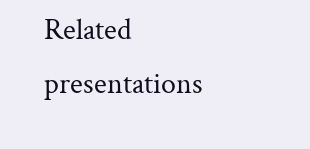Related presentations